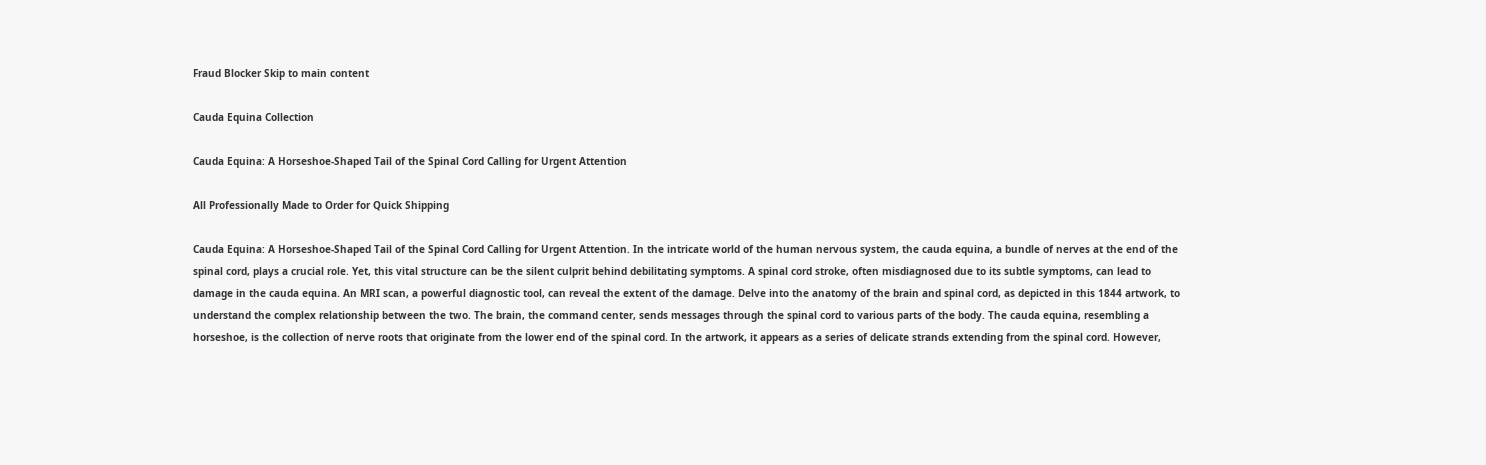Fraud Blocker Skip to main content

Cauda Equina Collection

Cauda Equina: A Horseshoe-Shaped Tail of the Spinal Cord Calling for Urgent Attention

All Professionally Made to Order for Quick Shipping

Cauda Equina: A Horseshoe-Shaped Tail of the Spinal Cord Calling for Urgent Attention. In the intricate world of the human nervous system, the cauda equina, a bundle of nerves at the end of the spinal cord, plays a crucial role. Yet, this vital structure can be the silent culprit behind debilitating symptoms. A spinal cord stroke, often misdiagnosed due to its subtle symptoms, can lead to damage in the cauda equina. An MRI scan, a powerful diagnostic tool, can reveal the extent of the damage. Delve into the anatomy of the brain and spinal cord, as depicted in this 1844 artwork, to understand the complex relationship between the two. The brain, the command center, sends messages through the spinal cord to various parts of the body. The cauda equina, resembling a horseshoe, is the collection of nerve roots that originate from the lower end of the spinal cord. In the artwork, it appears as a series of delicate strands extending from the spinal cord. However,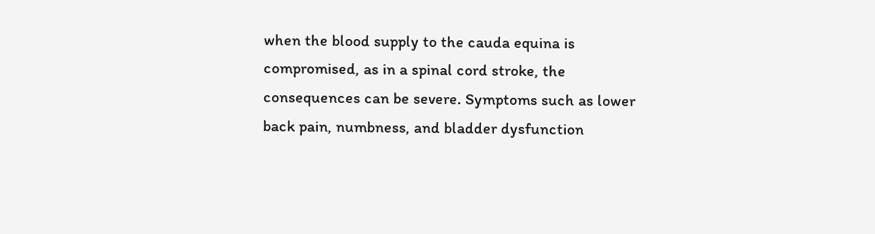when the blood supply to the cauda equina is compromised, as in a spinal cord stroke, the consequences can be severe. Symptoms such as lower back pain, numbness, and bladder dysfunction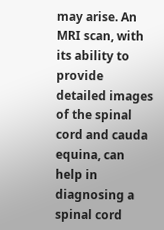may arise. An MRI scan, with its ability to provide detailed images of the spinal cord and cauda equina, can help in diagnosing a spinal cord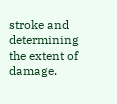stroke and determining the extent of damage.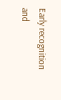Early recognition and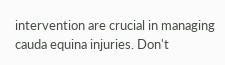intervention are crucial in managing cauda equina injuries. Don't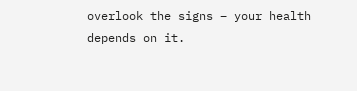overlook the signs – your health depends on it.